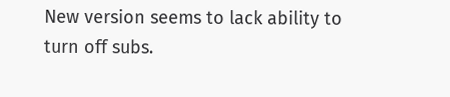New version seems to lack ability to turn off subs.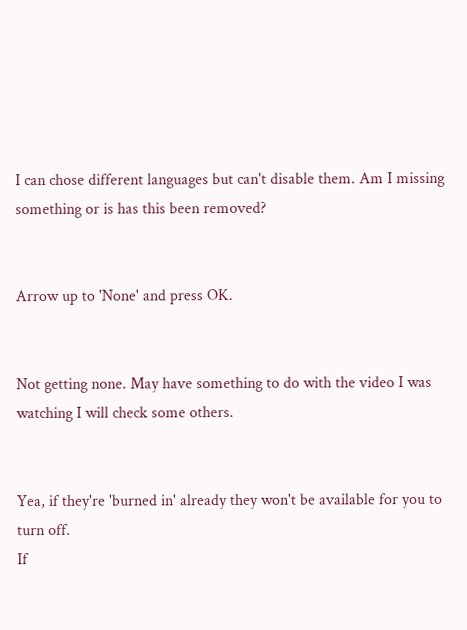I can chose different languages but can't disable them. Am I missing something or is has this been removed?


Arrow up to 'None' and press OK.


Not getting none. May have something to do with the video I was watching I will check some others.


Yea, if they're 'burned in' already they won't be available for you to turn off.
If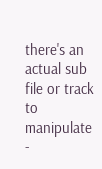there's an actual sub file or track to manipulate -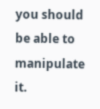you should be able to manipulate it.